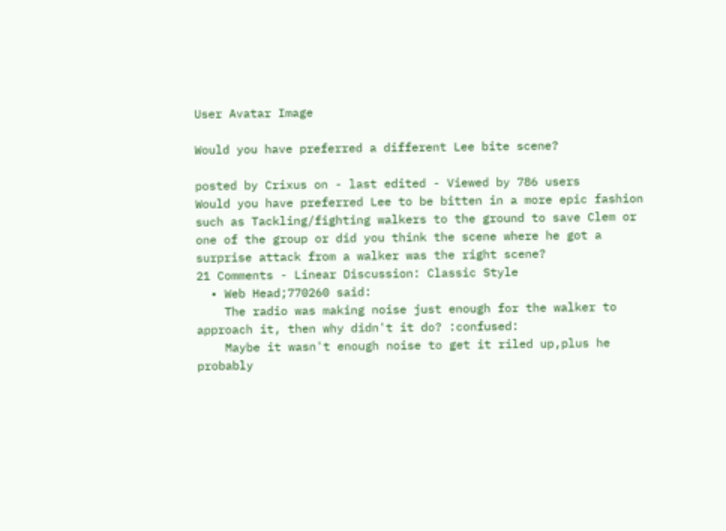User Avatar Image

Would you have preferred a different Lee bite scene?

posted by Crixus on - last edited - Viewed by 786 users
Would you have preferred Lee to be bitten in a more epic fashion such as Tackling/fighting walkers to the ground to save Clem or one of the group or did you think the scene where he got a surprise attack from a walker was the right scene?
21 Comments - Linear Discussion: Classic Style
  • Web Head;770260 said:
    The radio was making noise just enough for the walker to approach it, then why didn't it do? :confused:
    Maybe it wasn't enough noise to get it riled up,plus he probably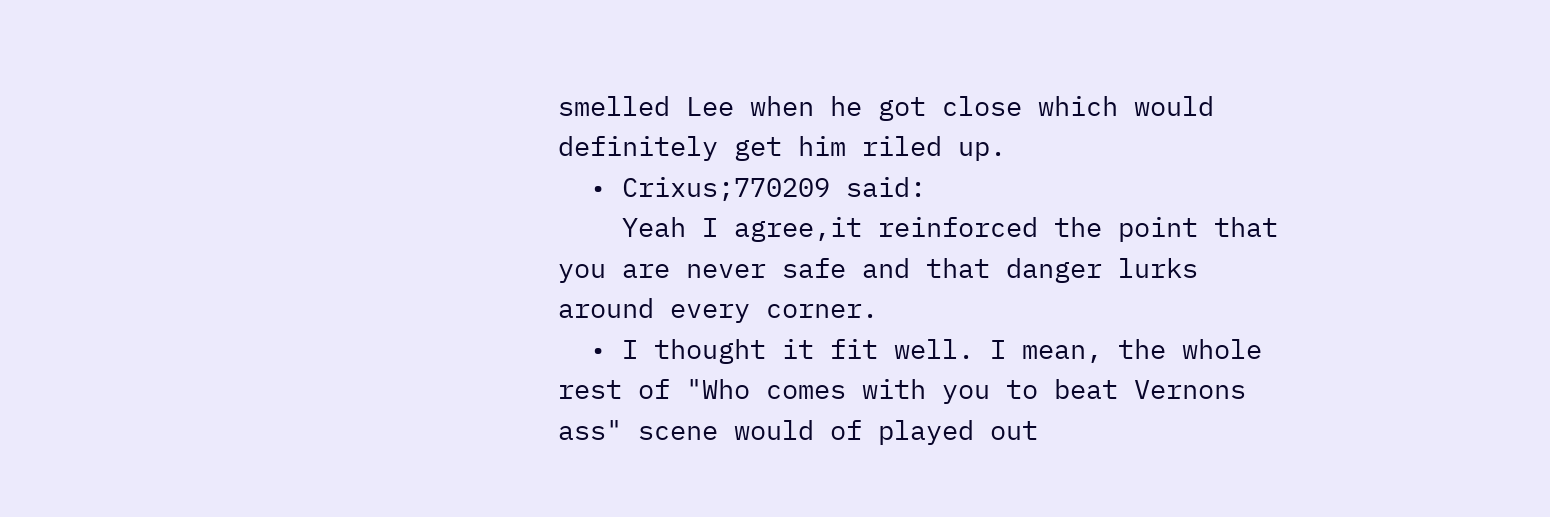smelled Lee when he got close which would definitely get him riled up.
  • Crixus;770209 said:
    Yeah I agree,it reinforced the point that you are never safe and that danger lurks around every corner.
  • I thought it fit well. I mean, the whole rest of "Who comes with you to beat Vernons ass" scene would of played out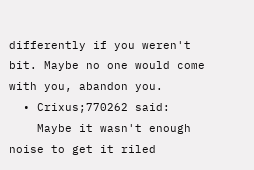differently if you weren't bit. Maybe no one would come with you, abandon you.
  • Crixus;770262 said:
    Maybe it wasn't enough noise to get it riled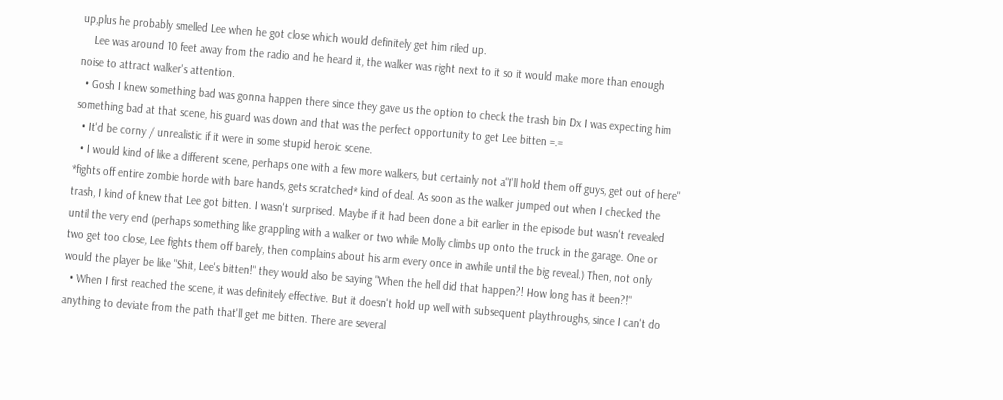up,plus he probably smelled Lee when he got close which would definitely get him riled up.
    Lee was around 10 feet away from the radio and he heard it, the walker was right next to it so it would make more than enough noise to attract walker's attention.
  • Gosh I knew something bad was gonna happen there since they gave us the option to check the trash bin Dx I was expecting him something bad at that scene, his guard was down and that was the perfect opportunity to get Lee bitten =.=
  • It'd be corny / unrealistic if it were in some stupid heroic scene.
  • I would kind of like a different scene, perhaps one with a few more walkers, but certainly not a"I'll hold them off guys, get out of here" *fights off entire zombie horde with bare hands, gets scratched* kind of deal. As soon as the walker jumped out when I checked the trash, I kind of knew that Lee got bitten. I wasn't surprised. Maybe if it had been done a bit earlier in the episode but wasn't revealed until the very end (perhaps something like grappling with a walker or two while Molly climbs up onto the truck in the garage. One or two get too close, Lee fights them off barely, then complains about his arm every once in awhile until the big reveal.) Then, not only would the player be like "Shit, Lee's bitten!" they would also be saying "When the hell did that happen?! How long has it been?!"
  • When I first reached the scene, it was definitely effective. But it doesn't hold up well with subsequent playthroughs, since I can't do anything to deviate from the path that'll get me bitten. There are several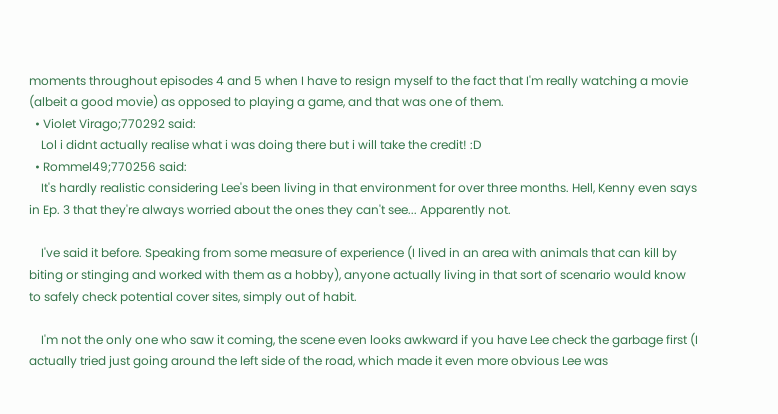moments throughout episodes 4 and 5 when I have to resign myself to the fact that I'm really watching a movie (albeit a good movie) as opposed to playing a game, and that was one of them.
  • Violet Virago;770292 said:
    Lol i didnt actually realise what i was doing there but i will take the credit! :D
  • Rommel49;770256 said:
    It's hardly realistic considering Lee's been living in that environment for over three months. Hell, Kenny even says in Ep. 3 that they're always worried about the ones they can't see... Apparently not.

    I've said it before. Speaking from some measure of experience (I lived in an area with animals that can kill by biting or stinging and worked with them as a hobby), anyone actually living in that sort of scenario would know to safely check potential cover sites, simply out of habit.

    I'm not the only one who saw it coming, the scene even looks awkward if you have Lee check the garbage first (I actually tried just going around the left side of the road, which made it even more obvious Lee was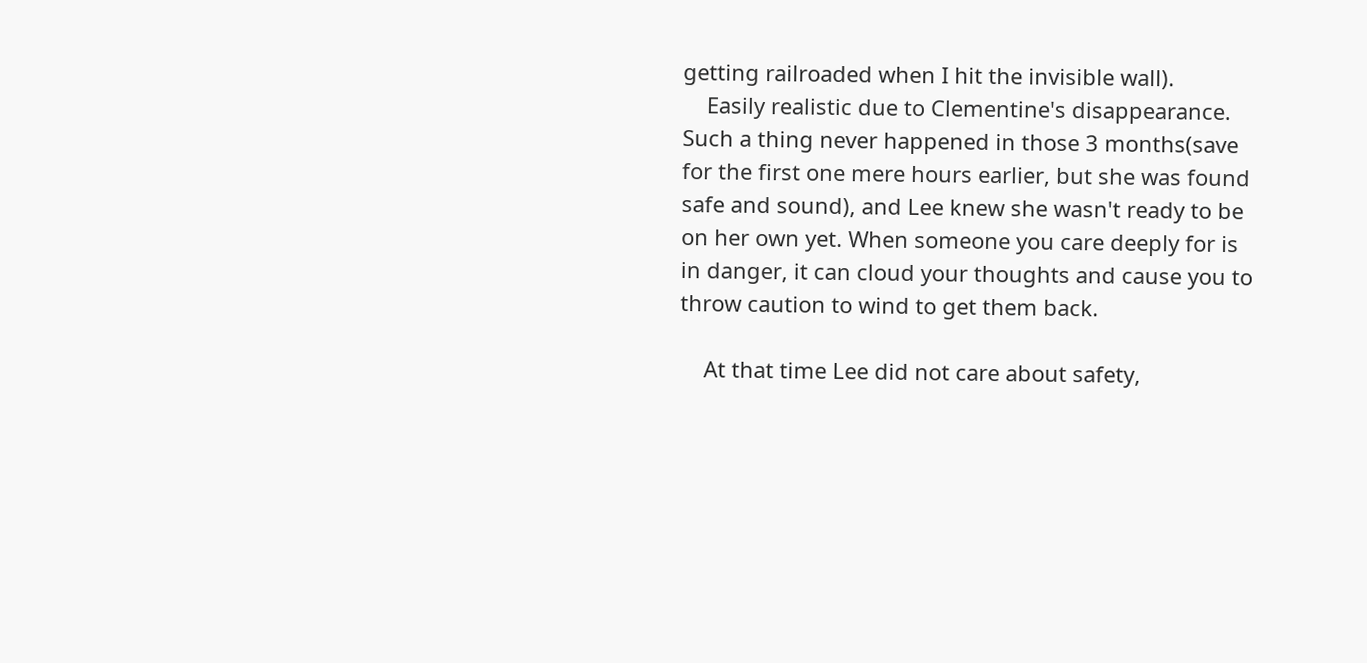getting railroaded when I hit the invisible wall).
    Easily realistic due to Clementine's disappearance. Such a thing never happened in those 3 months(save for the first one mere hours earlier, but she was found safe and sound), and Lee knew she wasn't ready to be on her own yet. When someone you care deeply for is in danger, it can cloud your thoughts and cause you to throw caution to wind to get them back.

    At that time Lee did not care about safety,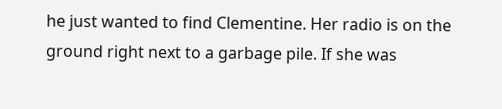he just wanted to find Clementine. Her radio is on the ground right next to a garbage pile. If she was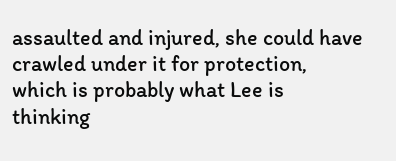assaulted and injured, she could have crawled under it for protection, which is probably what Lee is thinking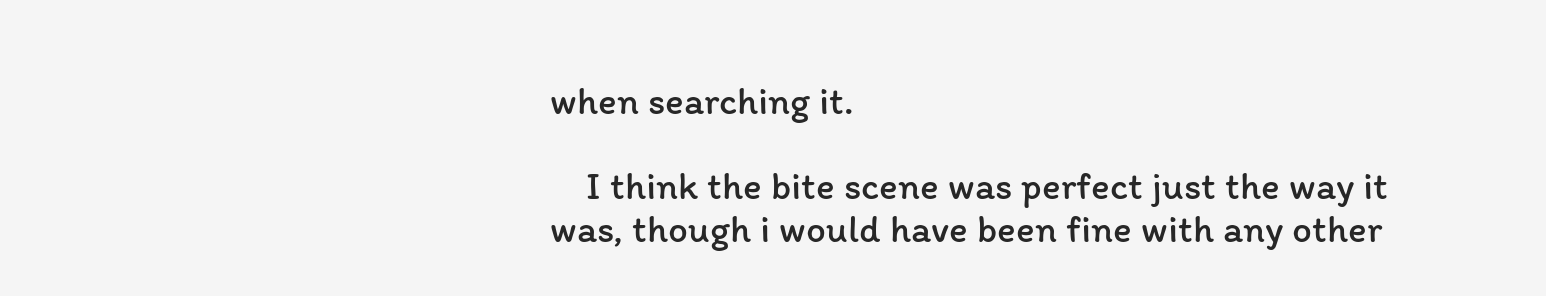when searching it.

    I think the bite scene was perfect just the way it was, though i would have been fine with any other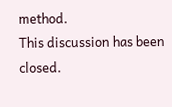method.
This discussion has been closed.